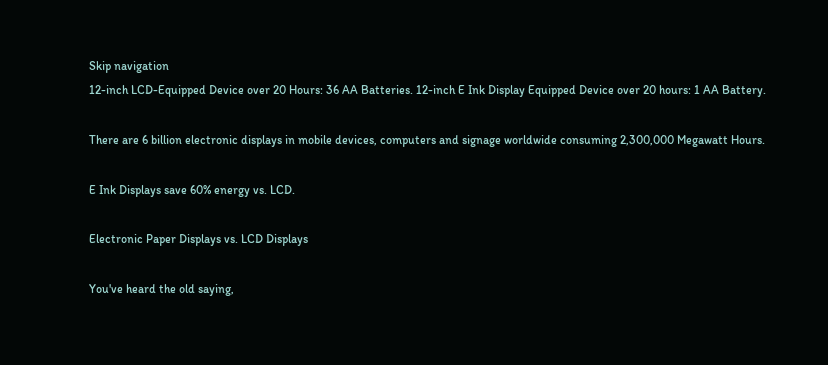Skip navigation
12-inch LCD-Equipped Device over 20 Hours: 36 AA Batteries. 12-inch E Ink Display Equipped Device over 20 hours: 1 AA Battery.

There are 6 billion electronic displays in mobile devices, computers and signage worldwide consuming 2,300,000 Megawatt Hours.

E Ink Displays save 60% energy vs. LCD.

Electronic Paper Displays vs. LCD Displays

You've heard the old saying,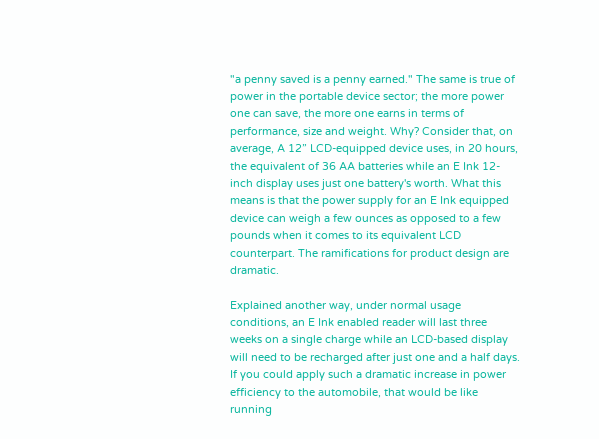"a penny saved is a penny earned." The same is true of power in the portable device sector; the more power one can save, the more one earns in terms of performance, size and weight. Why? Consider that, on average, A 12” LCD-equipped device uses, in 20 hours, the equivalent of 36 AA batteries while an E Ink 12-inch display uses just one battery's worth. What this means is that the power supply for an E Ink equipped device can weigh a few ounces as opposed to a few pounds when it comes to its equivalent LCD counterpart. The ramifications for product design are dramatic.

Explained another way, under normal usage conditions, an E Ink enabled reader will last three weeks on a single charge while an LCD-based display will need to be recharged after just one and a half days. If you could apply such a dramatic increase in power efficiency to the automobile, that would be like running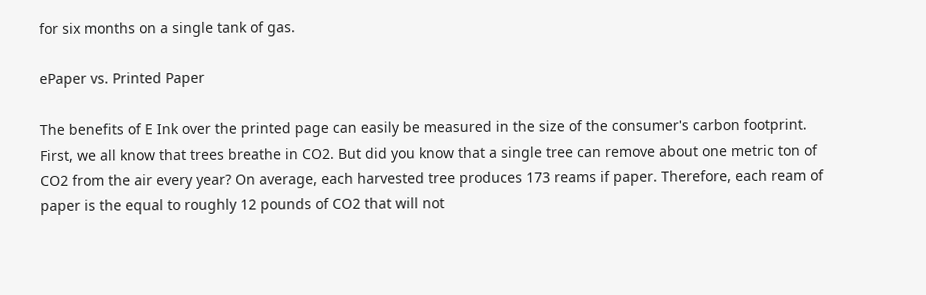for six months on a single tank of gas.

ePaper vs. Printed Paper

The benefits of E Ink over the printed page can easily be measured in the size of the consumer's carbon footprint. First, we all know that trees breathe in CO2. But did you know that a single tree can remove about one metric ton of CO2 from the air every year? On average, each harvested tree produces 173 reams if paper. Therefore, each ream of paper is the equal to roughly 12 pounds of CO2 that will not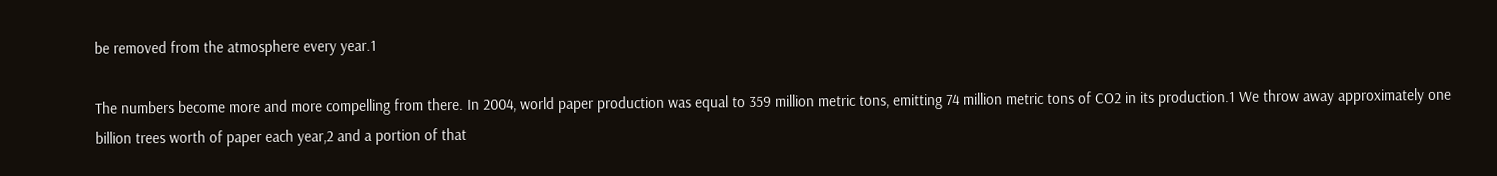be removed from the atmosphere every year.1

The numbers become more and more compelling from there. In 2004, world paper production was equal to 359 million metric tons, emitting 74 million metric tons of CO2 in its production.1 We throw away approximately one billion trees worth of paper each year,2 and a portion of that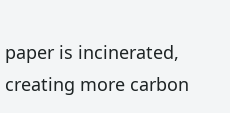paper is incinerated, creating more carbon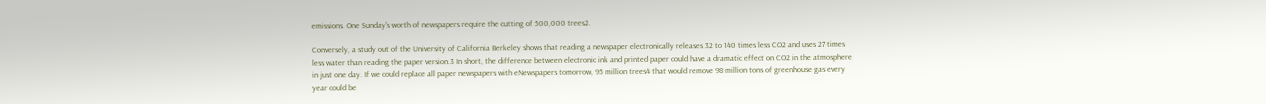emissions. One Sunday's worth of newspapers require the cutting of 500,000 trees2.

Conversely, a study out of the University of California Berkeley shows that reading a newspaper electronically releases 32 to 140 times less CO2 and uses 27 times less water than reading the paper version.3 In short, the difference between electronic ink and printed paper could have a dramatic effect on CO2 in the atmosphere in just one day. If we could replace all paper newspapers with eNewspapers tomorrow, 95 million trees4 that would remove 98 million tons of greenhouse gas every year could be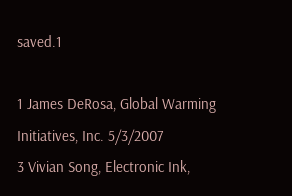saved.1

1 James DeRosa, Global Warming Initiatives, Inc. 5/3/2007
3 Vivian Song, Electronic Ink,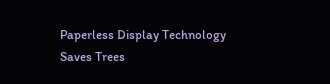Paperless Display Technology Saves Trees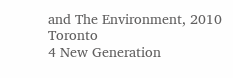and The Environment, 2010 Toronto
4 New Generation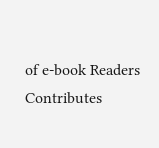of e-book Readers Contributes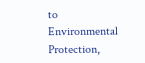to Environmental Protection,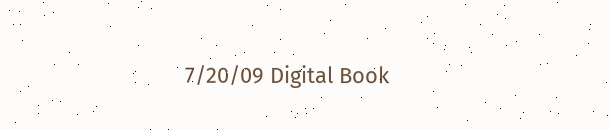7/20/09 Digital Book